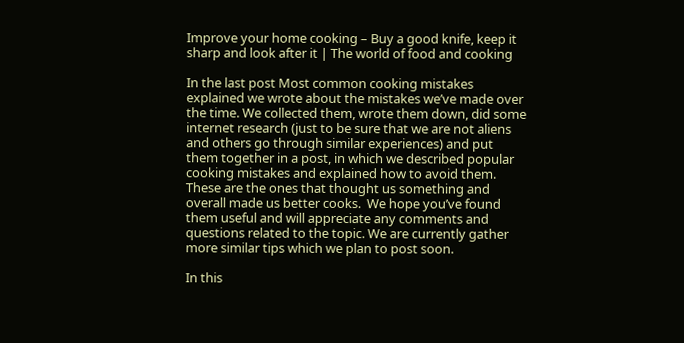Improve your home cooking – Buy a good knife, keep it sharp and look after it | The world of food and cooking

In the last post Most common cooking mistakes explained we wrote about the mistakes we’ve made over the time. We collected them, wrote them down, did some internet research (just to be sure that we are not aliens and others go through similar experiences) and put them together in a post, in which we described popular cooking mistakes and explained how to avoid them. These are the ones that thought us something and overall made us better cooks.  We hope you’ve found them useful and will appreciate any comments and questions related to the topic. We are currently gather more similar tips which we plan to post soon.

In this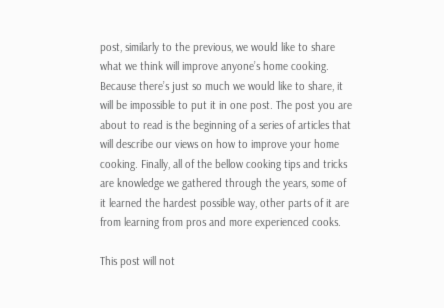post, similarly to the previous, we would like to share what we think will improve anyone’s home cooking. Because there’s just so much we would like to share, it will be impossible to put it in one post. The post you are about to read is the beginning of a series of articles that will describe our views on how to improve your home cooking. Finally, all of the bellow cooking tips and tricks are knowledge we gathered through the years, some of it learned the hardest possible way, other parts of it are from learning from pros and more experienced cooks.

This post will not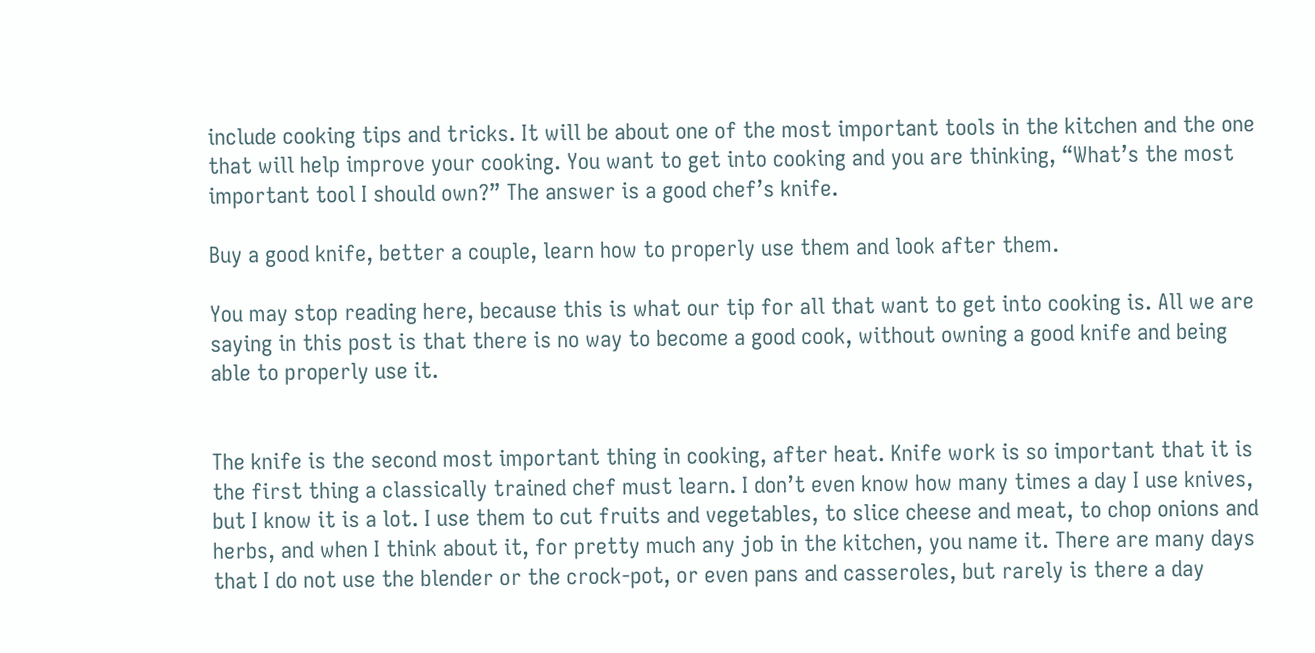include cooking tips and tricks. It will be about one of the most important tools in the kitchen and the one that will help improve your cooking. You want to get into cooking and you are thinking, “What’s the most important tool I should own?” The answer is a good chef’s knife.

Buy a good knife, better a couple, learn how to properly use them and look after them.

You may stop reading here, because this is what our tip for all that want to get into cooking is. All we are saying in this post is that there is no way to become a good cook, without owning a good knife and being able to properly use it.


The knife is the second most important thing in cooking, after heat. Knife work is so important that it is the first thing a classically trained chef must learn. I don’t even know how many times a day I use knives, but I know it is a lot. I use them to cut fruits and vegetables, to slice cheese and meat, to chop onions and herbs, and when I think about it, for pretty much any job in the kitchen, you name it. There are many days that I do not use the blender or the crock-pot, or even pans and casseroles, but rarely is there a day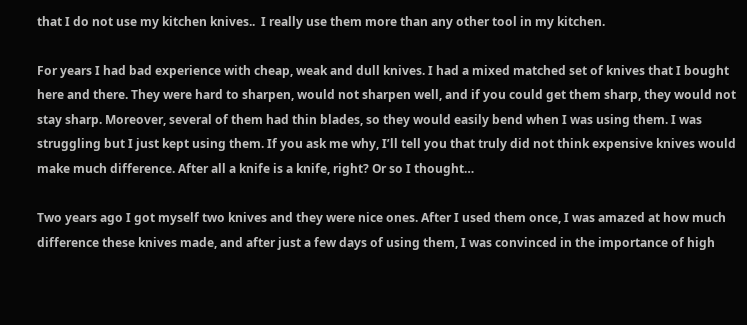that I do not use my kitchen knives..  I really use them more than any other tool in my kitchen.

For years I had bad experience with cheap, weak and dull knives. I had a mixed matched set of knives that I bought here and there. They were hard to sharpen, would not sharpen well, and if you could get them sharp, they would not stay sharp. Moreover, several of them had thin blades, so they would easily bend when I was using them. I was struggling but I just kept using them. If you ask me why, I’ll tell you that truly did not think expensive knives would make much difference. After all a knife is a knife, right? Or so I thought…

Two years ago I got myself two knives and they were nice ones. After I used them once, I was amazed at how much difference these knives made, and after just a few days of using them, I was convinced in the importance of high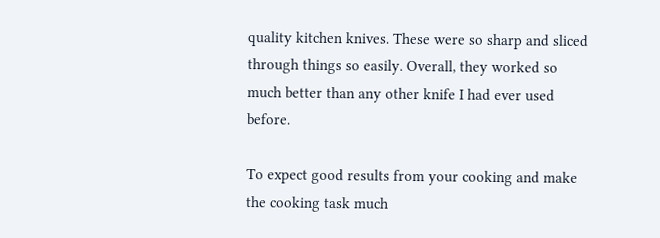quality kitchen knives. These were so sharp and sliced through things so easily. Overall, they worked so much better than any other knife I had ever used before.

To expect good results from your cooking and make the cooking task much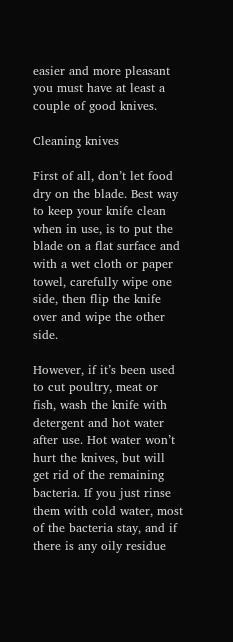easier and more pleasant you must have at least a couple of good knives.

Cleaning knives

First of all, don’t let food dry on the blade. Best way to keep your knife clean when in use, is to put the blade on a flat surface and with a wet cloth or paper towel, carefully wipe one side, then flip the knife over and wipe the other side.

However, if it’s been used to cut poultry, meat or fish, wash the knife with detergent and hot water after use. Hot water won’t hurt the knives, but will get rid of the remaining bacteria. If you just rinse them with cold water, most of the bacteria stay, and if there is any oily residue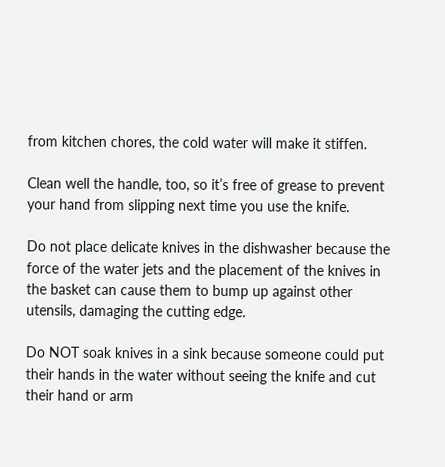from kitchen chores, the cold water will make it stiffen.

Clean well the handle, too, so it’s free of grease to prevent your hand from slipping next time you use the knife.

Do not place delicate knives in the dishwasher because the force of the water jets and the placement of the knives in the basket can cause them to bump up against other utensils, damaging the cutting edge.

Do NOT soak knives in a sink because someone could put their hands in the water without seeing the knife and cut their hand or arm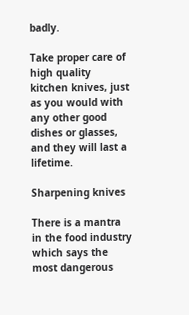badly.

Take proper care of high quality kitchen knives, just as you would with any other good dishes or glasses, and they will last a lifetime.

Sharpening knives

There is a mantra in the food industry which says the most dangerous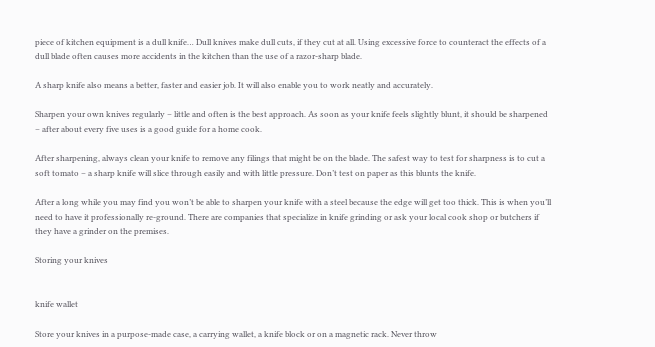piece of kitchen equipment is a dull knife… Dull knives make dull cuts, if they cut at all. Using excessive force to counteract the effects of a dull blade often causes more accidents in the kitchen than the use of a razor-sharp blade.

A sharp knife also means a better, faster and easier job. It will also enable you to work neatly and accurately.

Sharpen your own knives regularly – little and often is the best approach. As soon as your knife feels slightly blunt, it should be sharpened – after about every five uses is a good guide for a home cook.

After sharpening, always clean your knife to remove any filings that might be on the blade. The safest way to test for sharpness is to cut a soft tomato – a sharp knife will slice through easily and with little pressure. Don’t test on paper as this blunts the knife.

After a long while you may find you won’t be able to sharpen your knife with a steel because the edge will get too thick. This is when you’ll need to have it professionally re-ground. There are companies that specialize in knife grinding or ask your local cook shop or butchers if they have a grinder on the premises.

Storing your knives


knife wallet

Store your knives in a purpose-made case, a carrying wallet, a knife block or on a magnetic rack. Never throw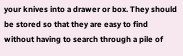your knives into a drawer or box. They should be stored so that they are easy to find without having to search through a pile of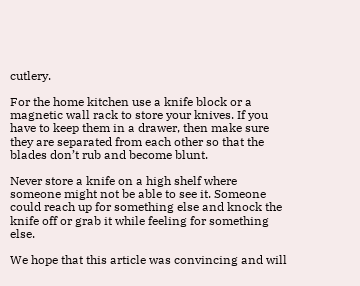cutlery.

For the home kitchen use a knife block or a magnetic wall rack to store your knives. If you have to keep them in a drawer, then make sure they are separated from each other so that the blades don’t rub and become blunt.

Never store a knife on a high shelf where someone might not be able to see it. Someone could reach up for something else and knock the knife off or grab it while feeling for something else.

We hope that this article was convincing and will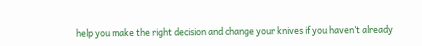help you make the right decision and change your knives if you haven’t already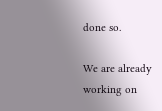done so.

We are already working on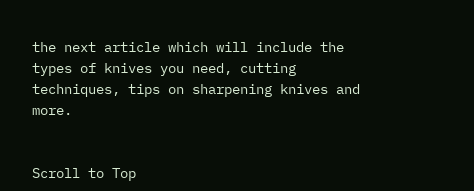the next article which will include the types of knives you need, cutting techniques, tips on sharpening knives and more.


Scroll to Top